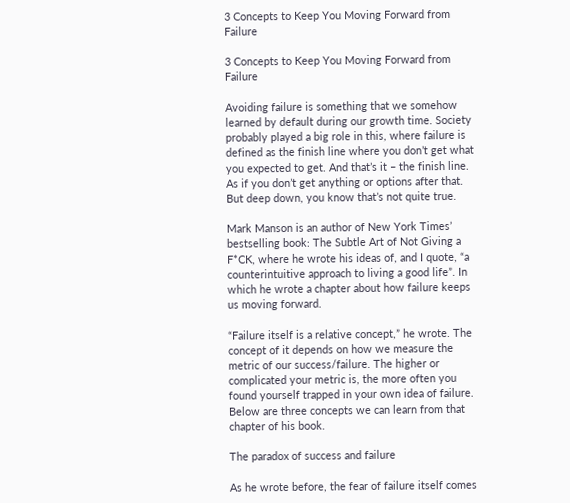3 Concepts to Keep You Moving Forward from Failure

3 Concepts to Keep You Moving Forward from Failure

Avoiding failure is something that we somehow learned by default during our growth time. Society probably played a big role in this, where failure is defined as the finish line where you don’t get what you expected to get. And that’s it – the finish line. As if you don’t get anything or options after that. But deep down, you know that’s not quite true.

Mark Manson is an author of New York Times’ bestselling book: The Subtle Art of Not Giving a F*CK, where he wrote his ideas of, and I quote, “a counterintuitive approach to living a good life”. In which he wrote a chapter about how failure keeps us moving forward.

“Failure itself is a relative concept,” he wrote. The concept of it depends on how we measure the metric of our success/failure. The higher or complicated your metric is, the more often you found yourself trapped in your own idea of failure. Below are three concepts we can learn from that chapter of his book.

The paradox of success and failure

As he wrote before, the fear of failure itself comes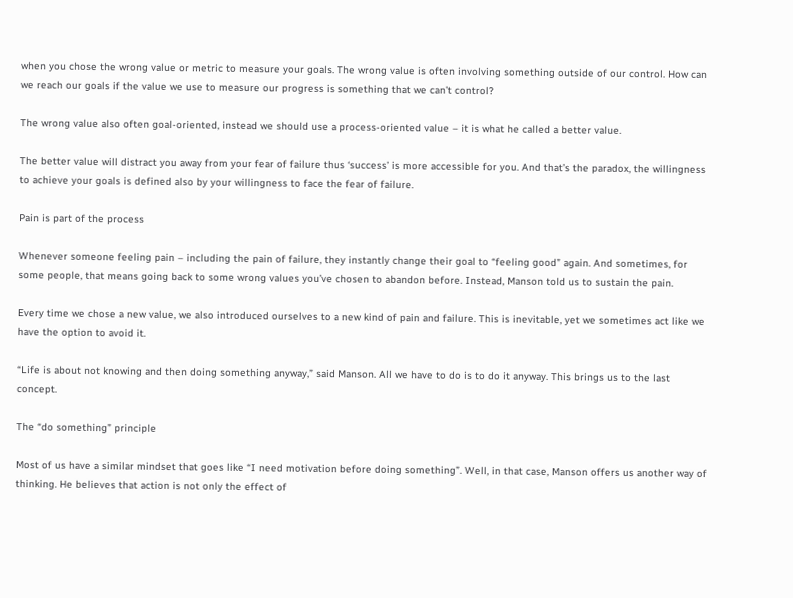when you chose the wrong value or metric to measure your goals. The wrong value is often involving something outside of our control. How can we reach our goals if the value we use to measure our progress is something that we can’t control?

The wrong value also often goal-oriented, instead we should use a process-oriented value – it is what he called a better value.

The better value will distract you away from your fear of failure thus ‘success’ is more accessible for you. And that’s the paradox, the willingness to achieve your goals is defined also by your willingness to face the fear of failure.

Pain is part of the process

Whenever someone feeling pain – including the pain of failure, they instantly change their goal to “feeling good” again. And sometimes, for some people, that means going back to some wrong values you’ve chosen to abandon before. Instead, Manson told us to sustain the pain.

Every time we chose a new value, we also introduced ourselves to a new kind of pain and failure. This is inevitable, yet we sometimes act like we have the option to avoid it.

“Life is about not knowing and then doing something anyway,” said Manson. All we have to do is to do it anyway. This brings us to the last concept.

The “do something” principle

Most of us have a similar mindset that goes like “I need motivation before doing something”. Well, in that case, Manson offers us another way of thinking. He believes that action is not only the effect of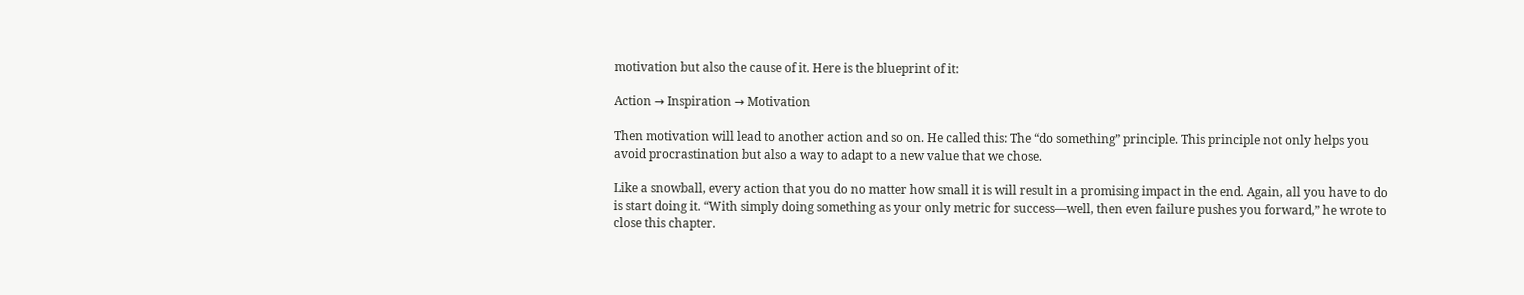motivation but also the cause of it. Here is the blueprint of it:

Action → Inspiration → Motivation

Then motivation will lead to another action and so on. He called this: The “do something” principle. This principle not only helps you avoid procrastination but also a way to adapt to a new value that we chose.

Like a snowball, every action that you do no matter how small it is will result in a promising impact in the end. Again, all you have to do is start doing it. “With simply doing something as your only metric for success—well, then even failure pushes you forward,” he wrote to close this chapter.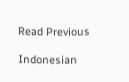Read Previous

Indonesian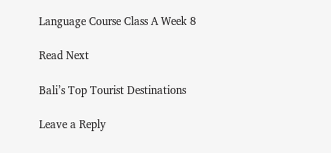Language Course Class A Week 8

Read Next

Bali’s Top Tourist Destinations

Leave a Reply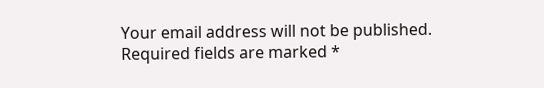Your email address will not be published. Required fields are marked *